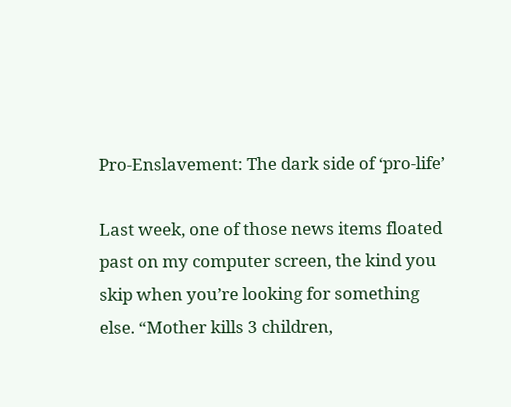Pro-Enslavement: The dark side of ‘pro-life’

Last week, one of those news items floated past on my computer screen, the kind you skip when you’re looking for something else. “Mother kills 3 children,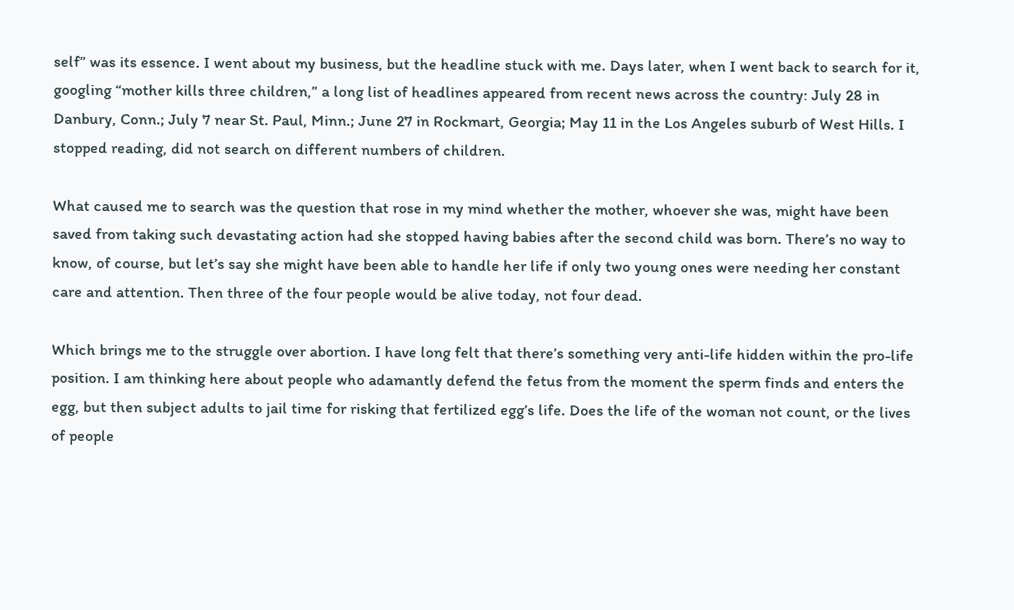self” was its essence. I went about my business, but the headline stuck with me. Days later, when I went back to search for it, googling “mother kills three children,” a long list of headlines appeared from recent news across the country: July 28 in Danbury, Conn.; July 7 near St. Paul, Minn.; June 27 in Rockmart, Georgia; May 11 in the Los Angeles suburb of West Hills. I stopped reading, did not search on different numbers of children.

What caused me to search was the question that rose in my mind whether the mother, whoever she was, might have been saved from taking such devastating action had she stopped having babies after the second child was born. There’s no way to know, of course, but let’s say she might have been able to handle her life if only two young ones were needing her constant care and attention. Then three of the four people would be alive today, not four dead.

Which brings me to the struggle over abortion. I have long felt that there’s something very anti-life hidden within the pro-life position. I am thinking here about people who adamantly defend the fetus from the moment the sperm finds and enters the egg, but then subject adults to jail time for risking that fertilized egg’s life. Does the life of the woman not count, or the lives of people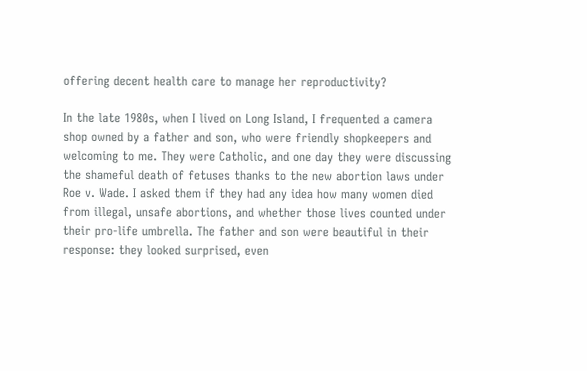offering decent health care to manage her reproductivity?

In the late 1980s, when I lived on Long Island, I frequented a camera shop owned by a father and son, who were friendly shopkeepers and welcoming to me. They were Catholic, and one day they were discussing the shameful death of fetuses thanks to the new abortion laws under Roe v. Wade. I asked them if they had any idea how many women died from illegal, unsafe abortions, and whether those lives counted under their pro-life umbrella. The father and son were beautiful in their response: they looked surprised, even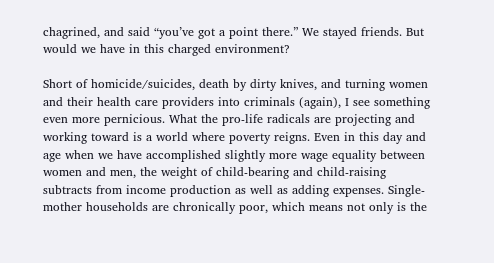chagrined, and said “you’ve got a point there.” We stayed friends. But would we have in this charged environment?

Short of homicide/suicides, death by dirty knives, and turning women and their health care providers into criminals (again), I see something even more pernicious. What the pro-life radicals are projecting and working toward is a world where poverty reigns. Even in this day and age when we have accomplished slightly more wage equality between women and men, the weight of child-bearing and child-raising subtracts from income production as well as adding expenses. Single-mother households are chronically poor, which means not only is the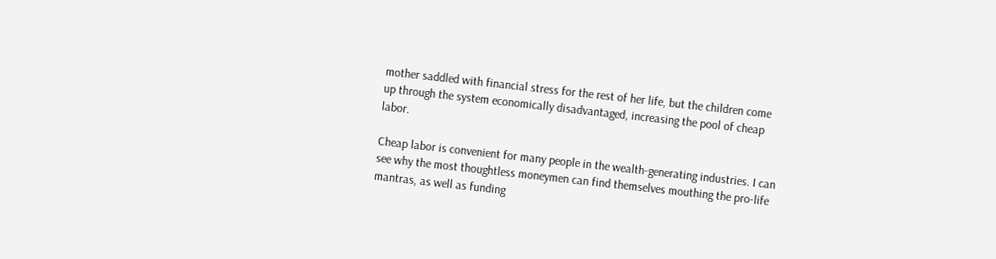mother saddled with financial stress for the rest of her life, but the children come up through the system economically disadvantaged, increasing the pool of cheap labor.

Cheap labor is convenient for many people in the wealth-generating industries. I can see why the most thoughtless moneymen can find themselves mouthing the pro-life mantras, as well as funding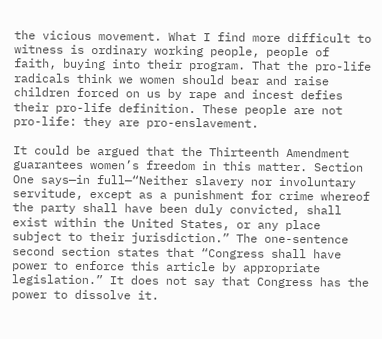the vicious movement. What I find more difficult to witness is ordinary working people, people of faith, buying into their program. That the pro-life radicals think we women should bear and raise children forced on us by rape and incest defies their pro-life definition. These people are not pro-life: they are pro-enslavement.

It could be argued that the Thirteenth Amendment guarantees women’s freedom in this matter. Section One says—in full—“Neither slavery nor involuntary servitude, except as a punishment for crime whereof the party shall have been duly convicted, shall exist within the United States, or any place subject to their jurisdiction.” The one-sentence second section states that “Congress shall have power to enforce this article by appropriate legislation.” It does not say that Congress has the power to dissolve it.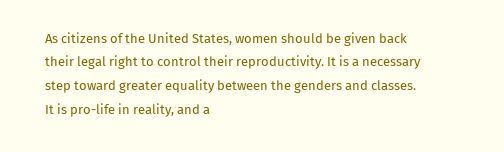As citizens of the United States, women should be given back their legal right to control their reproductivity. It is a necessary step toward greater equality between the genders and classes. It is pro-life in reality, and a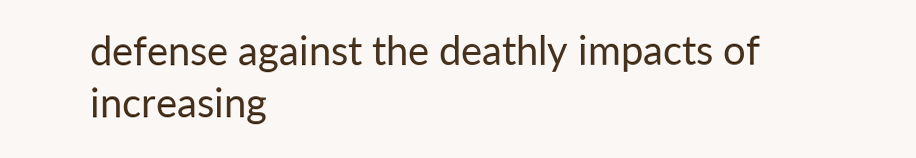defense against the deathly impacts of increasing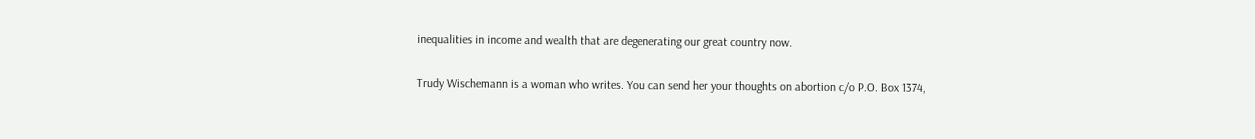inequalities in income and wealth that are degenerating our great country now.

Trudy Wischemann is a woman who writes. You can send her your thoughts on abortion c/o P.O. Box 1374,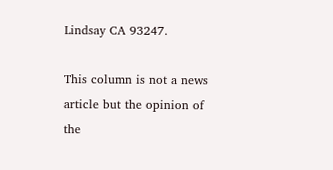Lindsay CA 93247.

This column is not a news article but the opinion of the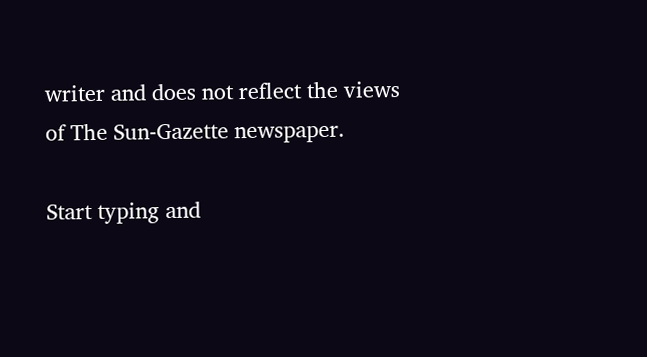writer and does not reflect the views of The Sun-Gazette newspaper.

Start typing and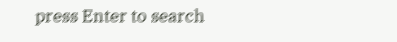press Enter to search